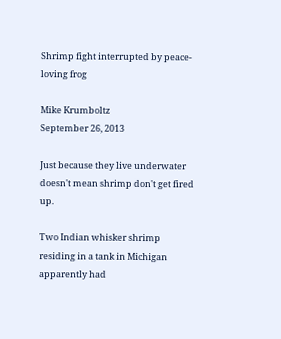Shrimp fight interrupted by peace-loving frog

Mike Krumboltz
September 26, 2013

Just because they live underwater doesn't mean shrimp don't get fired up.

Two Indian whisker shrimp residing in a tank in Michigan apparently had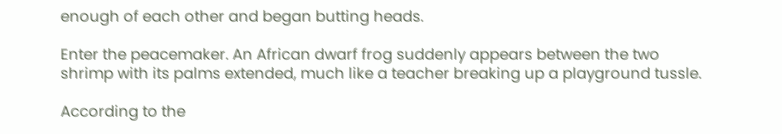enough of each other and began butting heads.

Enter the peacemaker. An African dwarf frog suddenly appears between the two shrimp with its palms extended, much like a teacher breaking up a playground tussle.

According to the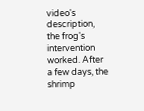video's description, the frog's intervention worked. After a few days, the shrimp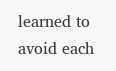learned to avoid each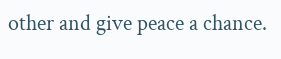other and give peace a chance.